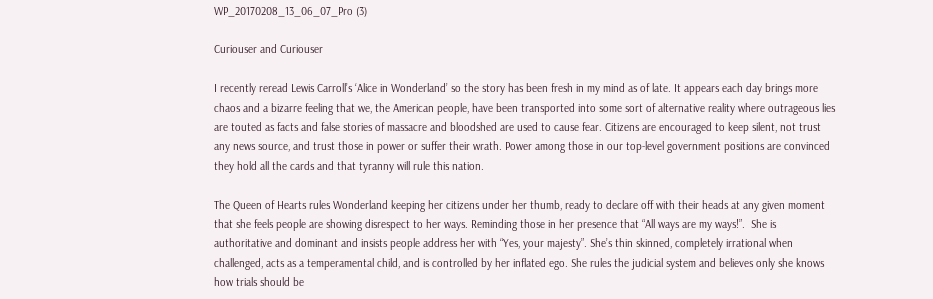WP_20170208_13_06_07_Pro (3)

Curiouser and Curiouser

I recently reread Lewis Carroll’s ‘Alice in Wonderland’ so the story has been fresh in my mind as of late. It appears each day brings more chaos and a bizarre feeling that we, the American people, have been transported into some sort of alternative reality where outrageous lies are touted as facts and false stories of massacre and bloodshed are used to cause fear. Citizens are encouraged to keep silent, not trust any news source, and trust those in power or suffer their wrath. Power among those in our top-level government positions are convinced they hold all the cards and that tyranny will rule this nation.

The Queen of Hearts rules Wonderland keeping her citizens under her thumb, ready to declare off with their heads at any given moment that she feels people are showing disrespect to her ways. Reminding those in her presence that “All ways are my ways!”.  She is authoritative and dominant and insists people address her with “Yes, your majesty”. She’s thin skinned, completely irrational when challenged, acts as a temperamental child, and is controlled by her inflated ego. She rules the judicial system and believes only she knows how trials should be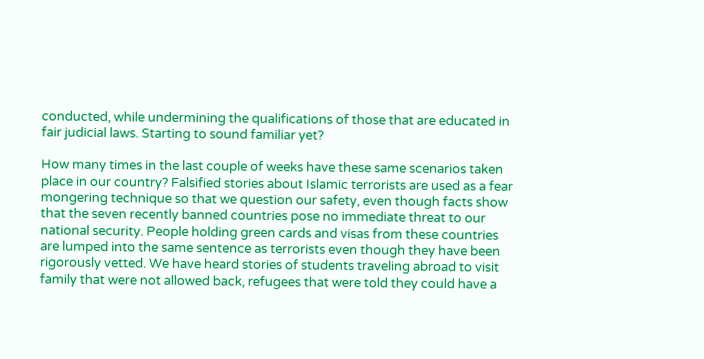conducted, while undermining the qualifications of those that are educated in fair judicial laws. Starting to sound familiar yet?

How many times in the last couple of weeks have these same scenarios taken place in our country? Falsified stories about Islamic terrorists are used as a fear mongering technique so that we question our safety, even though facts show that the seven recently banned countries pose no immediate threat to our national security. People holding green cards and visas from these countries are lumped into the same sentence as terrorists even though they have been rigorously vetted. We have heard stories of students traveling abroad to visit family that were not allowed back, refugees that were told they could have a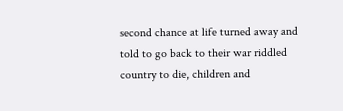second chance at life turned away and told to go back to their war riddled country to die, children and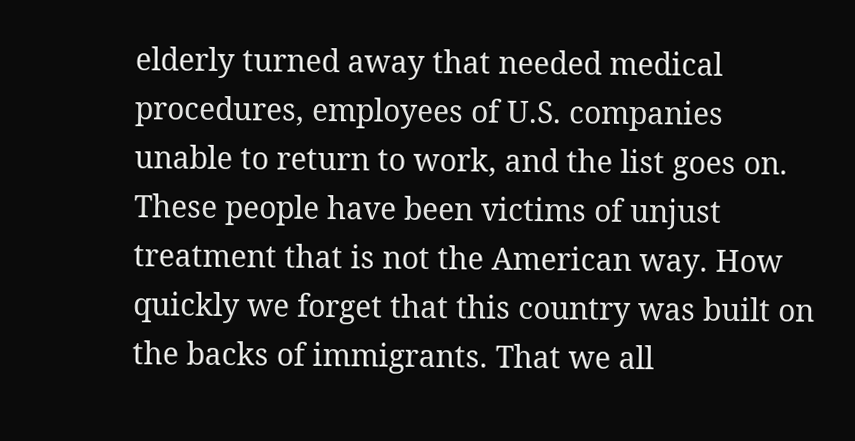elderly turned away that needed medical procedures, employees of U.S. companies unable to return to work, and the list goes on. These people have been victims of unjust treatment that is not the American way. How quickly we forget that this country was built on the backs of immigrants. That we all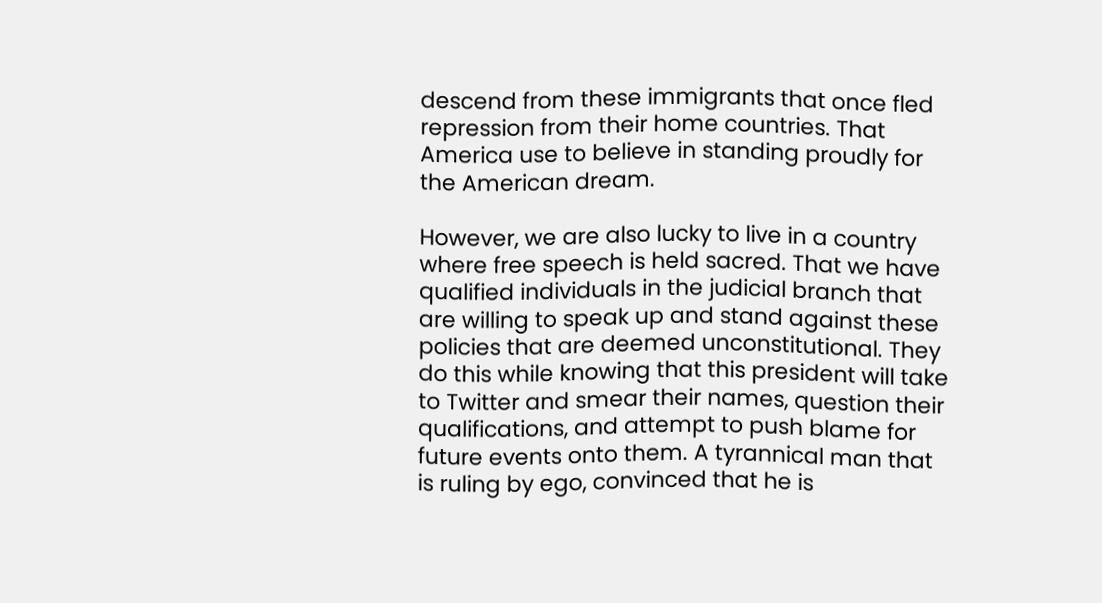descend from these immigrants that once fled repression from their home countries. That America use to believe in standing proudly for the American dream.

However, we are also lucky to live in a country where free speech is held sacred. That we have qualified individuals in the judicial branch that are willing to speak up and stand against these policies that are deemed unconstitutional. They do this while knowing that this president will take to Twitter and smear their names, question their qualifications, and attempt to push blame for future events onto them. A tyrannical man that is ruling by ego, convinced that he is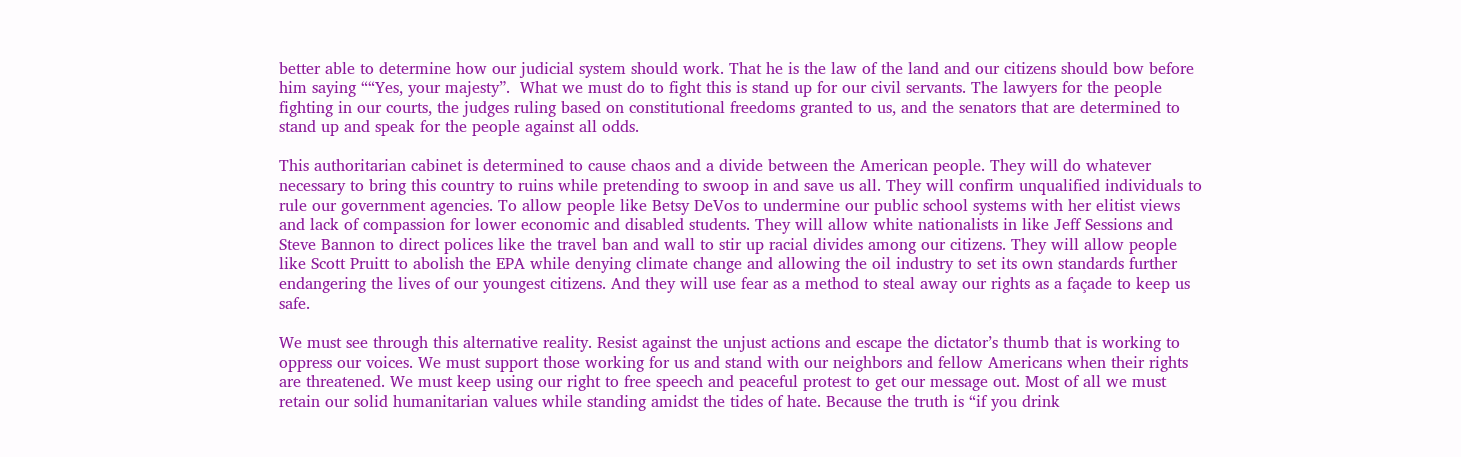better able to determine how our judicial system should work. That he is the law of the land and our citizens should bow before him saying ““Yes, your majesty”.  What we must do to fight this is stand up for our civil servants. The lawyers for the people fighting in our courts, the judges ruling based on constitutional freedoms granted to us, and the senators that are determined to stand up and speak for the people against all odds.

This authoritarian cabinet is determined to cause chaos and a divide between the American people. They will do whatever necessary to bring this country to ruins while pretending to swoop in and save us all. They will confirm unqualified individuals to rule our government agencies. To allow people like Betsy DeVos to undermine our public school systems with her elitist views and lack of compassion for lower economic and disabled students. They will allow white nationalists in like Jeff Sessions and Steve Bannon to direct polices like the travel ban and wall to stir up racial divides among our citizens. They will allow people like Scott Pruitt to abolish the EPA while denying climate change and allowing the oil industry to set its own standards further endangering the lives of our youngest citizens. And they will use fear as a method to steal away our rights as a façade to keep us safe.

We must see through this alternative reality. Resist against the unjust actions and escape the dictator’s thumb that is working to oppress our voices. We must support those working for us and stand with our neighbors and fellow Americans when their rights are threatened. We must keep using our right to free speech and peaceful protest to get our message out. Most of all we must retain our solid humanitarian values while standing amidst the tides of hate. Because the truth is “if you drink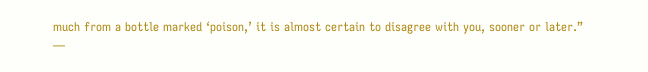much from a bottle marked ‘poison,’ it is almost certain to disagree with you, sooner or later.”
―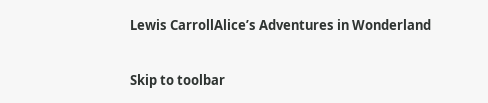Lewis CarrollAlice’s Adventures in Wonderland

Skip to toolbar